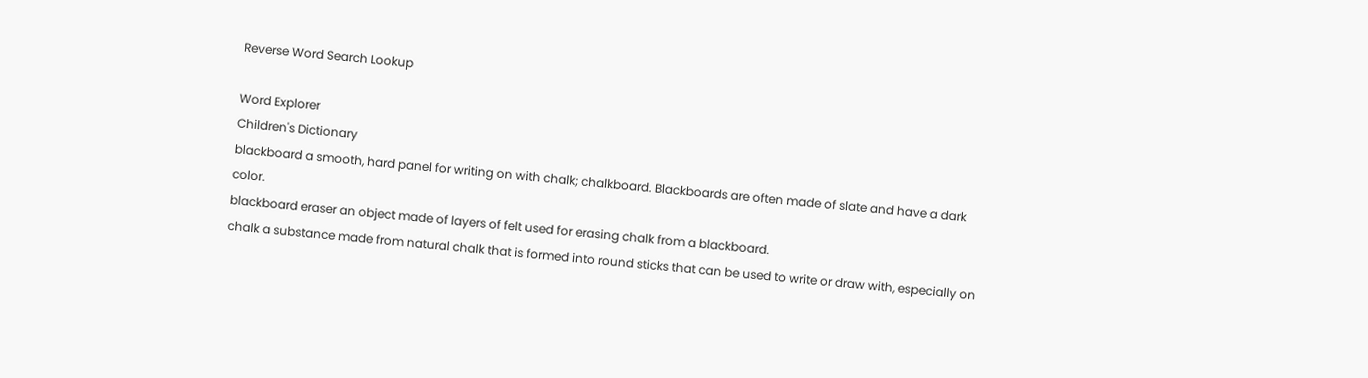Reverse Word Search Lookup

Word Explorer
Children's Dictionary
blackboard a smooth, hard panel for writing on with chalk; chalkboard. Blackboards are often made of slate and have a dark color.
blackboard eraser an object made of layers of felt used for erasing chalk from a blackboard.
chalk a substance made from natural chalk that is formed into round sticks that can be used to write or draw with, especially on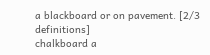a blackboard or on pavement. [2/3 definitions]
chalkboard a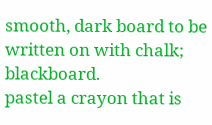smooth, dark board to be written on with chalk; blackboard.
pastel a crayon that is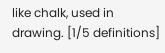like chalk, used in drawing. [1/5 definitions]